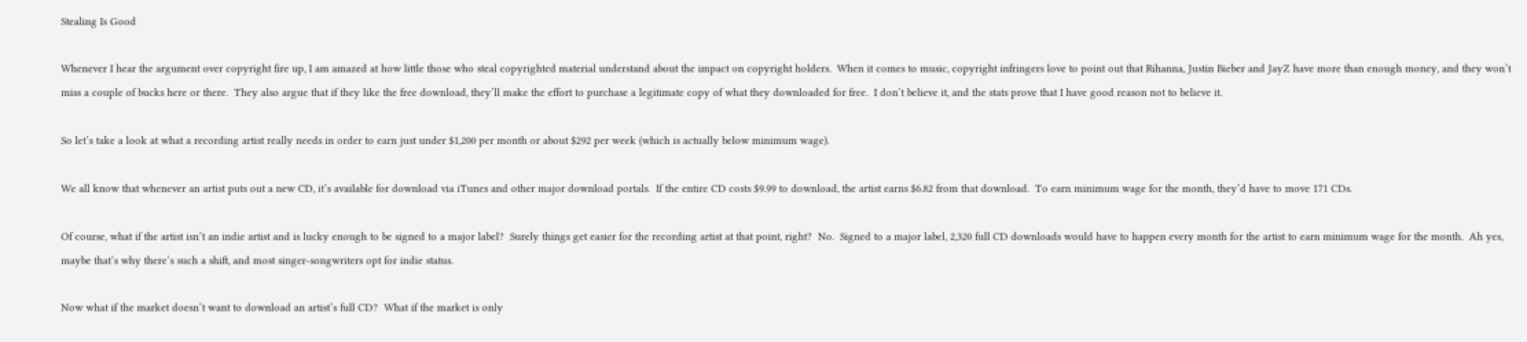Stealing Is Good

Whenever I hear the argument over copyright fire up, I am amazed at how little those who steal copyrighted material understand about the impact on copyright holders.  When it comes to music, copyright infringers love to point out that Rihanna, Justin Bieber and JayZ have more than enough money, and they won’t miss a couple of bucks here or there.  They also argue that if they like the free download, they’ll make the effort to purchase a legitimate copy of what they downloaded for free.  I don’t believe it, and the stats prove that I have good reason not to believe it.

So let’s take a look at what a recording artist really needs in order to earn just under $1,200 per month or about $292 per week (which is actually below minimum wage).

We all know that whenever an artist puts out a new CD, it’s available for download via iTunes and other major download portals.  If the entire CD costs $9.99 to download, the artist earns $6.82 from that download.  To earn minimum wage for the month, they’d have to move 171 CDs.

Of course, what if the artist isn’t an indie artist and is lucky enough to be signed to a major label?  Surely things get easier for the recording artist at that point, right?  No.  Signed to a major label, 2,320 full CD downloads would have to happen every month for the artist to earn minimum wage for the month.  Ah yes, maybe that’s why there’s such a shift, and most singer-songwriters opt for indie status.

Now what if the market doesn’t want to download an artist’s full CD?  What if the market is only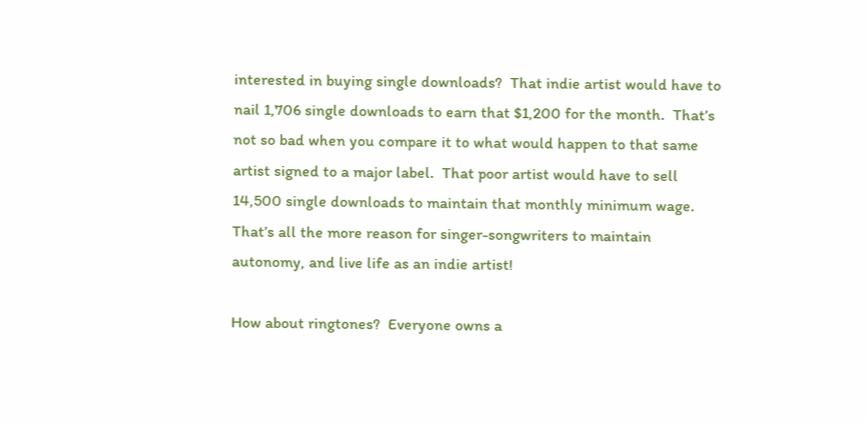interested in buying single downloads?  That indie artist would have to nail 1,706 single downloads to earn that $1,200 for the month.  That’s not so bad when you compare it to what would happen to that same artist signed to a major label.  That poor artist would have to sell 14,500 single downloads to maintain that monthly minimum wage.  That’s all the more reason for singer-songwriters to maintain autonomy, and live life as an indie artist!

How about ringtones?  Everyone owns a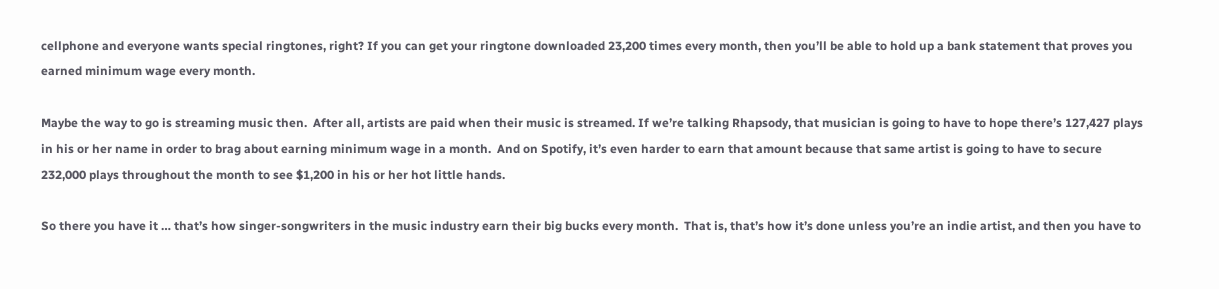cellphone and everyone wants special ringtones, right? If you can get your ringtone downloaded 23,200 times every month, then you’ll be able to hold up a bank statement that proves you earned minimum wage every month.

Maybe the way to go is streaming music then.  After all, artists are paid when their music is streamed. If we’re talking Rhapsody, that musician is going to have to hope there’s 127,427 plays in his or her name in order to brag about earning minimum wage in a month.  And on Spotify, it’s even harder to earn that amount because that same artist is going to have to secure 232,000 plays throughout the month to see $1,200 in his or her hot little hands.

So there you have it … that’s how singer-songwriters in the music industry earn their big bucks every month.  That is, that’s how it’s done unless you’re an indie artist, and then you have to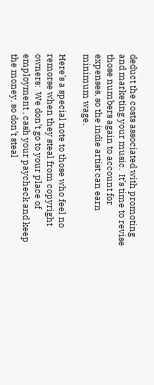deduct the costs associated with promoting and marketing your music.  It’s time to revise those numbers again to account for expenses, so the indie artist can earn minimum wage.

Here’s a special note to those who feel no remorse when they steal from copyright owners:  We don’t go to your place of employment , cash your paycheck and keep the money, so don’t steal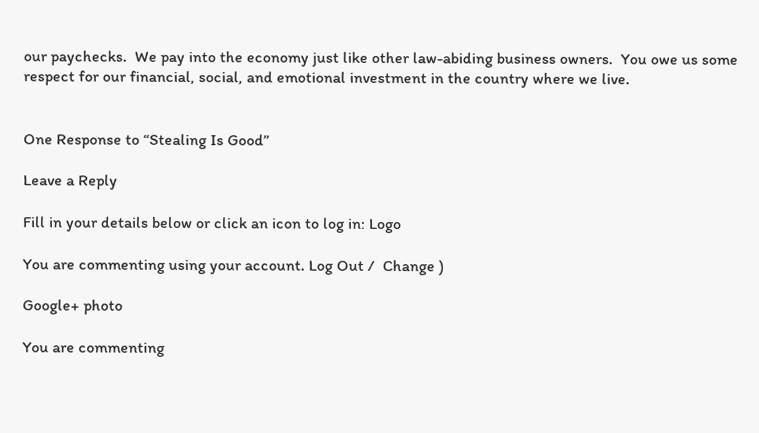our paychecks.  We pay into the economy just like other law-abiding business owners.  You owe us some respect for our financial, social, and emotional investment in the country where we live.


One Response to “Stealing Is Good”

Leave a Reply

Fill in your details below or click an icon to log in: Logo

You are commenting using your account. Log Out /  Change )

Google+ photo

You are commenting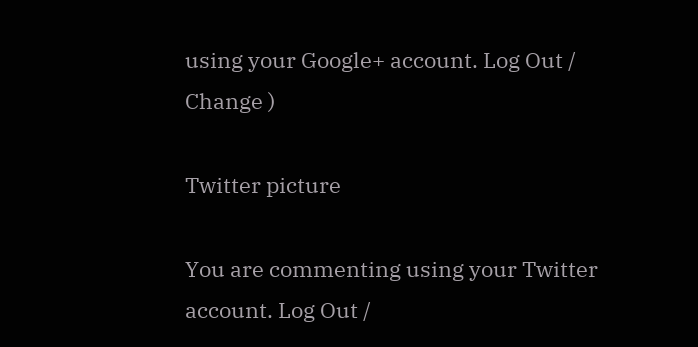using your Google+ account. Log Out /  Change )

Twitter picture

You are commenting using your Twitter account. Log Out /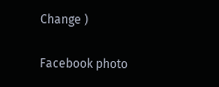Change )

Facebook photo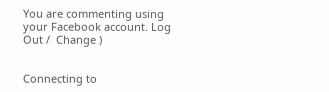You are commenting using your Facebook account. Log Out /  Change )


Connecting to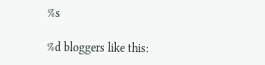%s

%d bloggers like this: